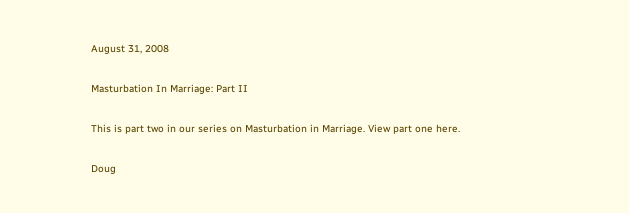August 31, 2008

Masturbation In Marriage: Part II

This is part two in our series on Masturbation in Marriage. View part one here.

Doug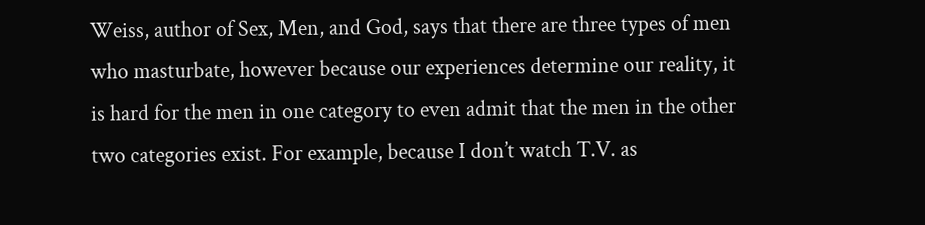Weiss, author of Sex, Men, and God, says that there are three types of men who masturbate, however because our experiences determine our reality, it is hard for the men in one category to even admit that the men in the other two categories exist. For example, because I don’t watch T.V. as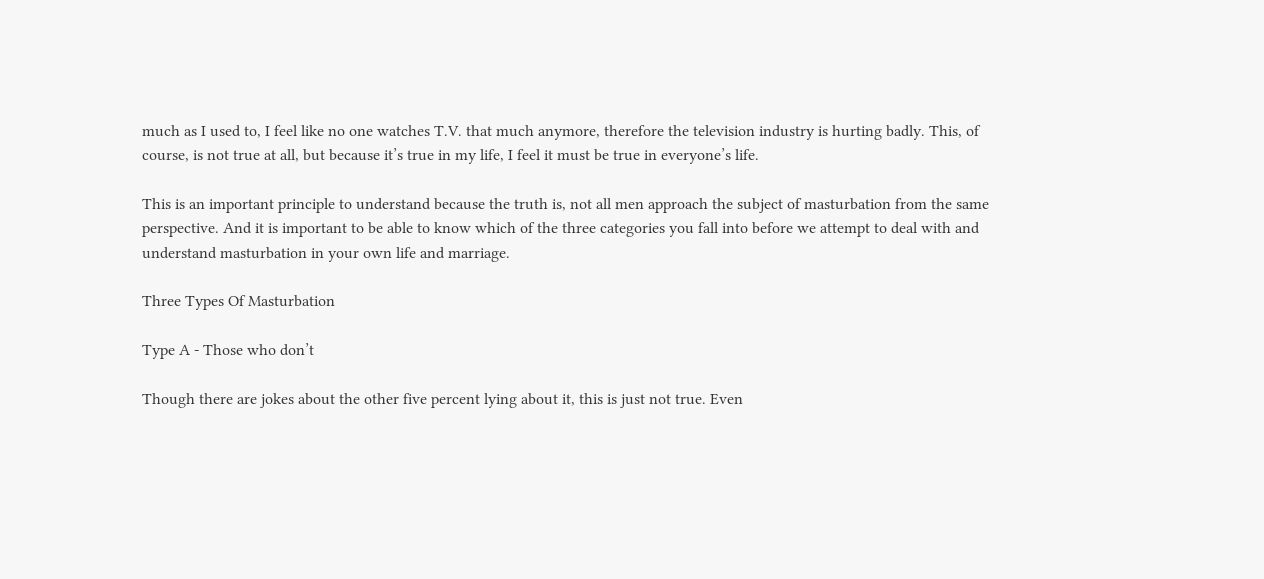much as I used to, I feel like no one watches T.V. that much anymore, therefore the television industry is hurting badly. This, of course, is not true at all, but because it’s true in my life, I feel it must be true in everyone’s life.

This is an important principle to understand because the truth is, not all men approach the subject of masturbation from the same perspective. And it is important to be able to know which of the three categories you fall into before we attempt to deal with and understand masturbation in your own life and marriage.

Three Types Of Masturbation

Type A - Those who don’t

Though there are jokes about the other five percent lying about it, this is just not true. Even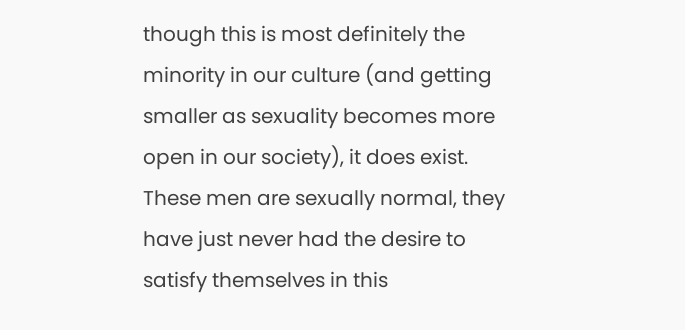though this is most definitely the minority in our culture (and getting smaller as sexuality becomes more open in our society), it does exist. These men are sexually normal, they have just never had the desire to satisfy themselves in this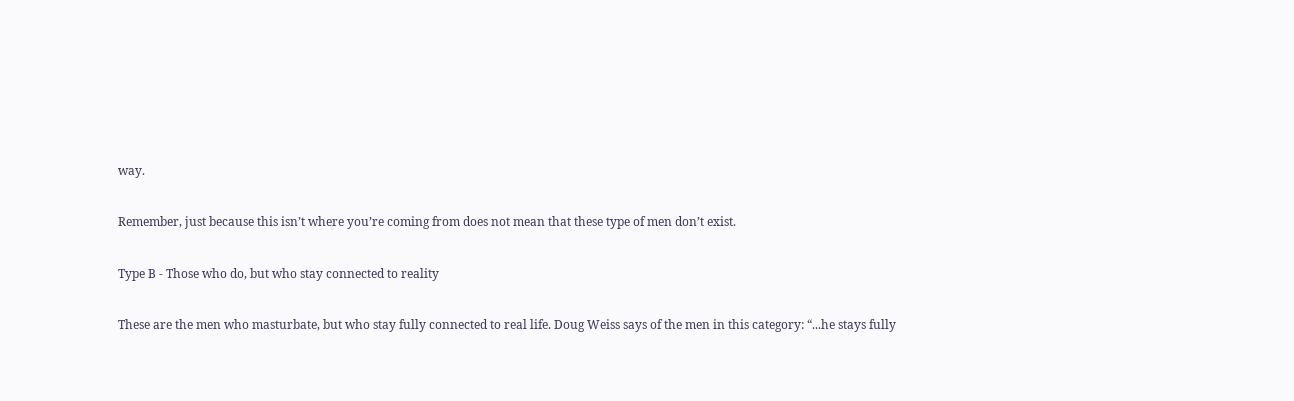way.

Remember, just because this isn’t where you’re coming from does not mean that these type of men don’t exist.

Type B - Those who do, but who stay connected to reality

These are the men who masturbate, but who stay fully connected to real life. Doug Weiss says of the men in this category: “...he stays fully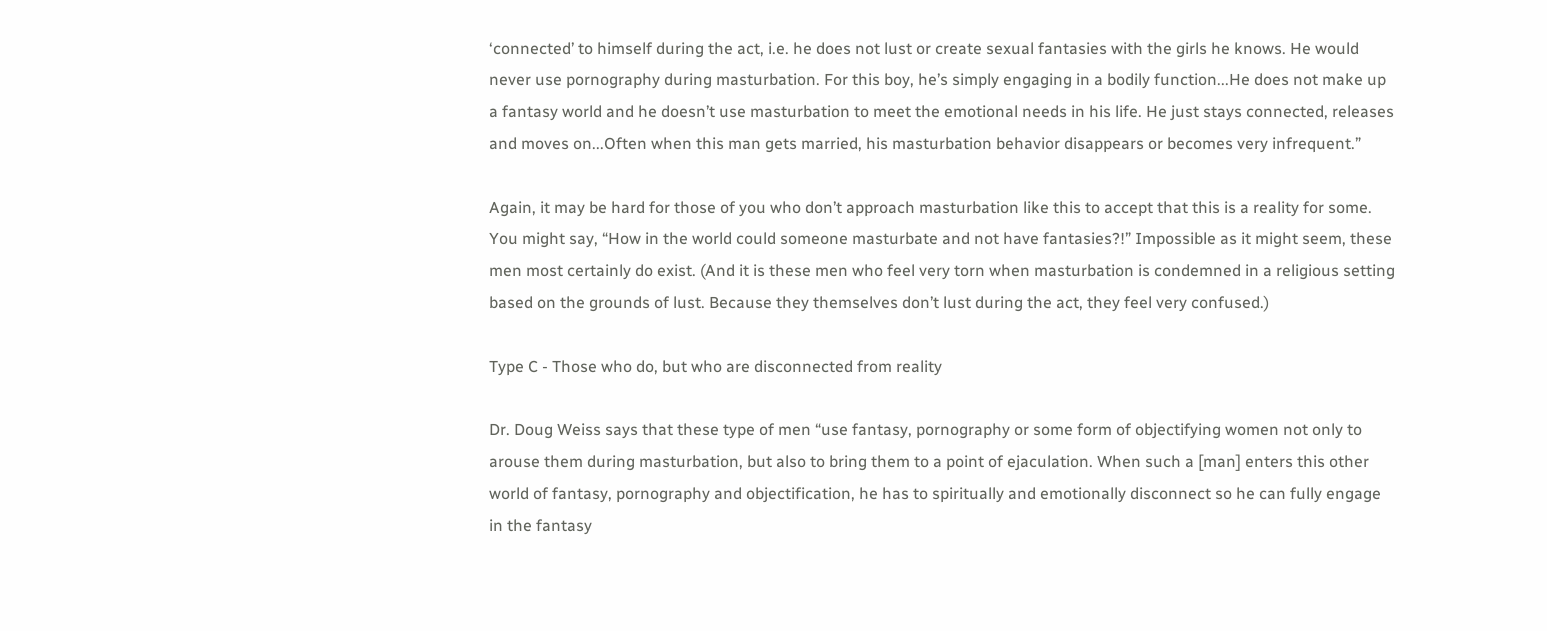‘connected’ to himself during the act, i.e. he does not lust or create sexual fantasies with the girls he knows. He would never use pornography during masturbation. For this boy, he’s simply engaging in a bodily function...He does not make up a fantasy world and he doesn’t use masturbation to meet the emotional needs in his life. He just stays connected, releases and moves on...Often when this man gets married, his masturbation behavior disappears or becomes very infrequent.”

Again, it may be hard for those of you who don’t approach masturbation like this to accept that this is a reality for some. You might say, “How in the world could someone masturbate and not have fantasies?!” Impossible as it might seem, these men most certainly do exist. (And it is these men who feel very torn when masturbation is condemned in a religious setting based on the grounds of lust. Because they themselves don’t lust during the act, they feel very confused.)

Type C - Those who do, but who are disconnected from reality

Dr. Doug Weiss says that these type of men “use fantasy, pornography or some form of objectifying women not only to arouse them during masturbation, but also to bring them to a point of ejaculation. When such a [man] enters this other world of fantasy, pornography and objectification, he has to spiritually and emotionally disconnect so he can fully engage in the fantasy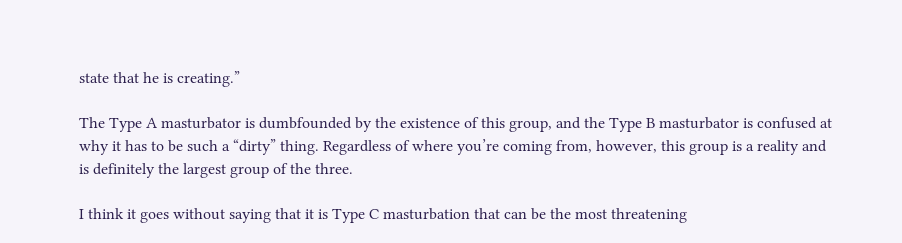state that he is creating.”

The Type A masturbator is dumbfounded by the existence of this group, and the Type B masturbator is confused at why it has to be such a “dirty” thing. Regardless of where you’re coming from, however, this group is a reality and is definitely the largest group of the three.

I think it goes without saying that it is Type C masturbation that can be the most threatening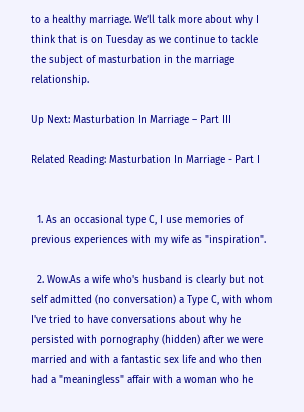to a healthy marriage. We’ll talk more about why I think that is on Tuesday as we continue to tackle the subject of masturbation in the marriage relationship.

Up Next: Masturbation In Marriage – Part III

Related Reading: Masturbation In Marriage - Part I


  1. As an occasional type C, I use memories of previous experiences with my wife as "inspiration".

  2. Wow.As a wife who's husband is clearly but not self admitted (no conversation) a Type C, with whom I've tried to have conversations about why he persisted with pornography (hidden) after we were married and with a fantastic sex life and who then had a "meaningless" affair with a woman who he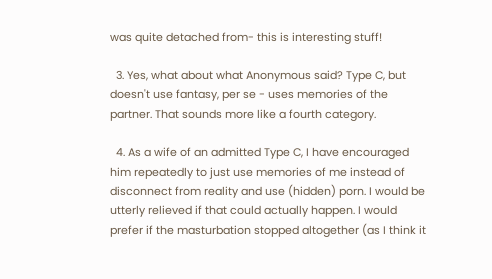was quite detached from- this is interesting stuff!

  3. Yes, what about what Anonymous said? Type C, but doesn't use fantasy, per se - uses memories of the partner. That sounds more like a fourth category.

  4. As a wife of an admitted Type C, I have encouraged him repeatedly to just use memories of me instead of disconnect from reality and use (hidden) porn. I would be utterly relieved if that could actually happen. I would prefer if the masturbation stopped altogether (as I think it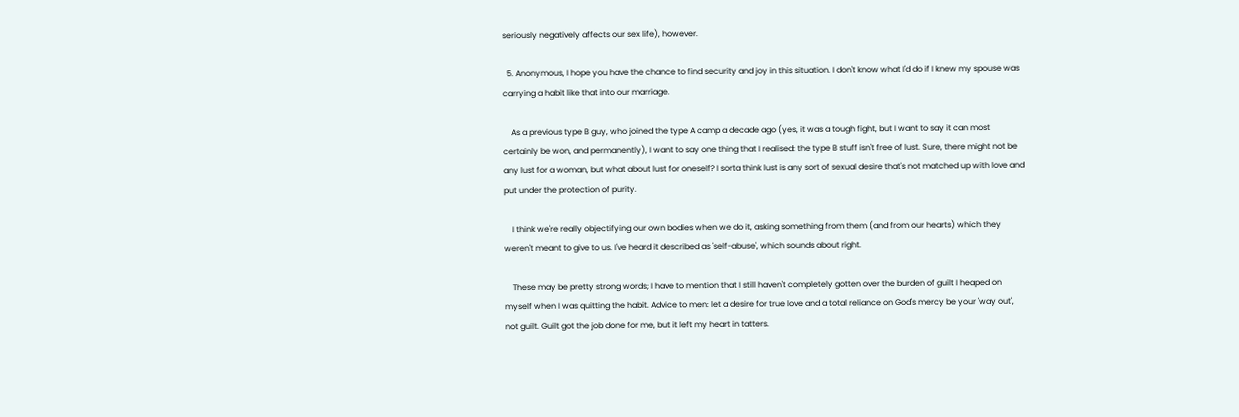seriously negatively affects our sex life), however.

  5. Anonymous, I hope you have the chance to find security and joy in this situation. I don't know what I'd do if I knew my spouse was carrying a habit like that into our marriage.

    As a previous type B guy, who joined the type A camp a decade ago (yes, it was a tough fight, but I want to say it can most certainly be won, and permanently), I want to say one thing that I realised: the type B stuff isn't free of lust. Sure, there might not be any lust for a woman, but what about lust for oneself? I sorta think lust is any sort of sexual desire that's not matched up with love and put under the protection of purity.

    I think we're really objectifying our own bodies when we do it, asking something from them (and from our hearts) which they weren't meant to give to us. I've heard it described as 'self-abuse', which sounds about right.

    These may be pretty strong words; I have to mention that I still haven't completely gotten over the burden of guilt I heaped on myself when I was quitting the habit. Advice to men: let a desire for true love and a total reliance on God's mercy be your 'way out', not guilt. Guilt got the job done for me, but it left my heart in tatters.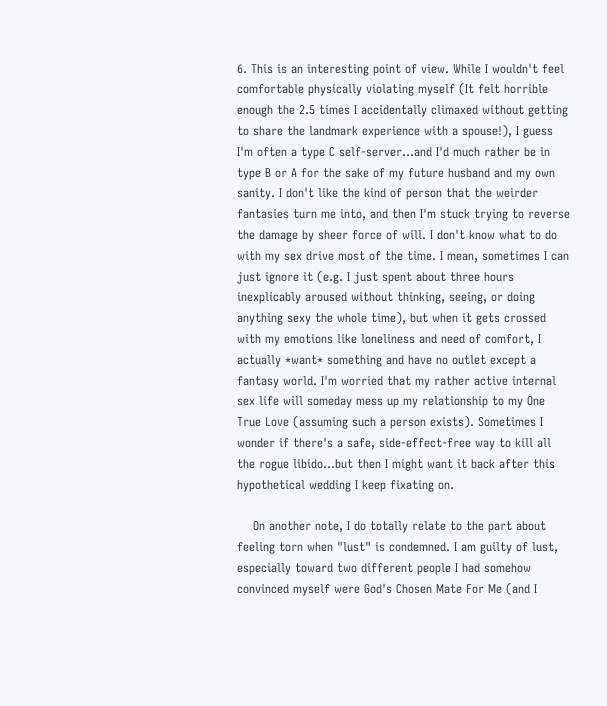6. This is an interesting point of view. While I wouldn't feel comfortable physically violating myself (It felt horrible enough the 2.5 times I accidentally climaxed without getting to share the landmark experience with a spouse!), I guess I'm often a type C self-server...and I'd much rather be in type B or A for the sake of my future husband and my own sanity. I don't like the kind of person that the weirder fantasies turn me into, and then I'm stuck trying to reverse the damage by sheer force of will. I don't know what to do with my sex drive most of the time. I mean, sometimes I can just ignore it (e.g. I just spent about three hours inexplicably aroused without thinking, seeing, or doing anything sexy the whole time), but when it gets crossed with my emotions like loneliness and need of comfort, I actually *want* something and have no outlet except a fantasy world. I'm worried that my rather active internal sex life will someday mess up my relationship to my One True Love (assuming such a person exists). Sometimes I wonder if there's a safe, side-effect-free way to kill all the rogue libido...but then I might want it back after this hypothetical wedding I keep fixating on.

    On another note, I do totally relate to the part about feeling torn when "lust" is condemned. I am guilty of lust, especially toward two different people I had somehow convinced myself were God's Chosen Mate For Me (and I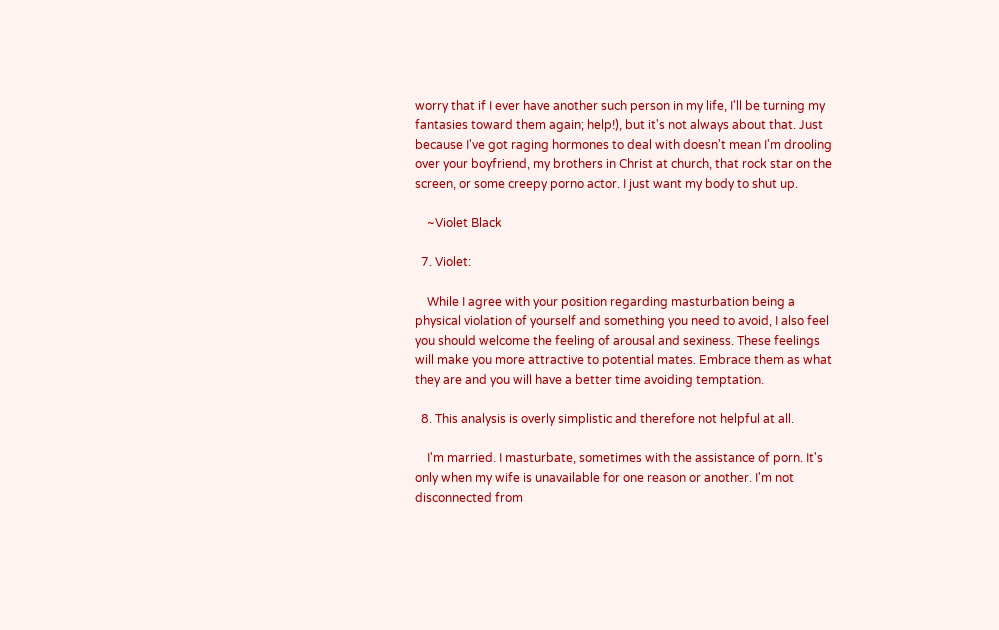worry that if I ever have another such person in my life, I'll be turning my fantasies toward them again; help!), but it's not always about that. Just because I've got raging hormones to deal with doesn't mean I'm drooling over your boyfriend, my brothers in Christ at church, that rock star on the screen, or some creepy porno actor. I just want my body to shut up.

    ~Violet Black

  7. Violet:

    While I agree with your position regarding masturbation being a physical violation of yourself and something you need to avoid, I also feel you should welcome the feeling of arousal and sexiness. These feelings will make you more attractive to potential mates. Embrace them as what they are and you will have a better time avoiding temptation.

  8. This analysis is overly simplistic and therefore not helpful at all.

    I'm married. I masturbate, sometimes with the assistance of porn. It's only when my wife is unavailable for one reason or another. I'm not disconnected from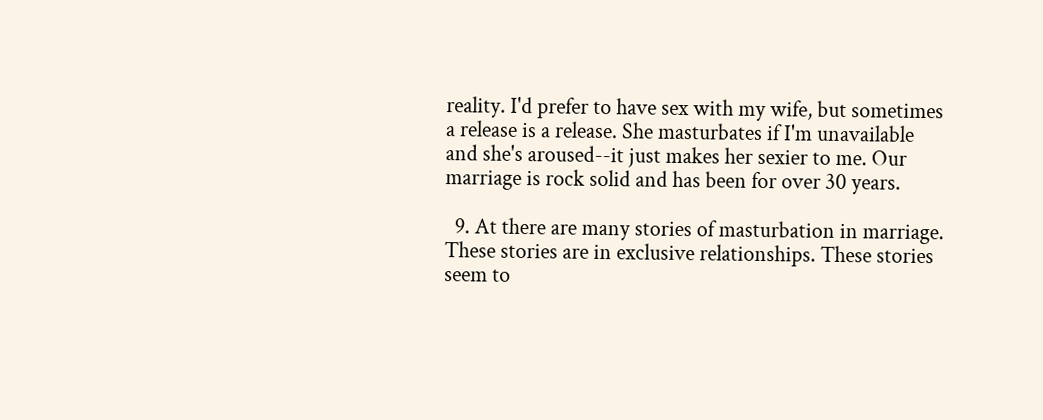reality. I'd prefer to have sex with my wife, but sometimes a release is a release. She masturbates if I'm unavailable and she's aroused--it just makes her sexier to me. Our marriage is rock solid and has been for over 30 years.

  9. At there are many stories of masturbation in marriage. These stories are in exclusive relationships. These stories seem to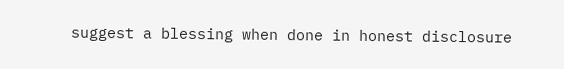suggest a blessing when done in honest disclosure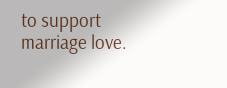to support marriage love.